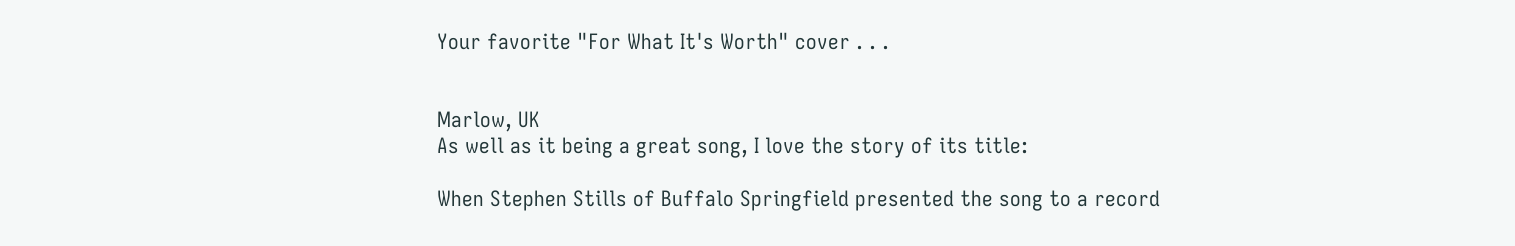Your favorite "For What It's Worth" cover . . .


Marlow, UK
As well as it being a great song, I love the story of its title:

When Stephen Stills of Buffalo Springfield presented the song to a record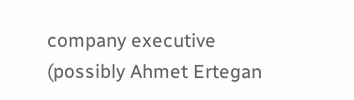company executive (possibly Ahmet Ertegan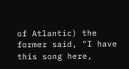of Atlantic) the former said, "I have this song here,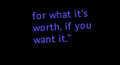for what it's worth, if you want it."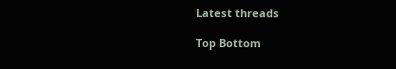Latest threads

Top Bottom